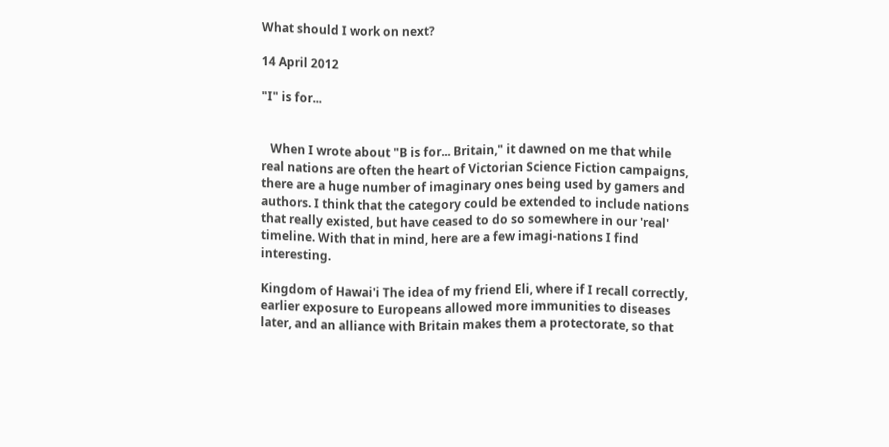What should I work on next?

14 April 2012

"I" is for...


   When I wrote about "B is for... Britain," it dawned on me that while real nations are often the heart of Victorian Science Fiction campaigns, there are a huge number of imaginary ones being used by gamers and authors. I think that the category could be extended to include nations that really existed, but have ceased to do so somewhere in our 'real' timeline. With that in mind, here are a few imagi-nations I find interesting.

Kingdom of Hawai'i The idea of my friend Eli, where if I recall correctly, earlier exposure to Europeans allowed more immunities to diseases later, and an alliance with Britain makes them a protectorate, so that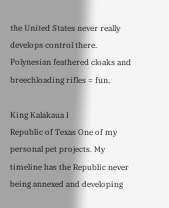the United States never really develops control there. Polynesian feathered cloaks and breechloading rifles = fun.

King Kalakaua I
Republic of Texas One of my personal pet projects. My timeline has the Republic never being annexed and developing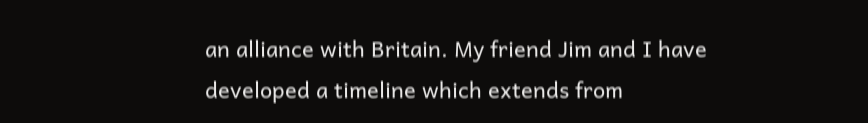an alliance with Britain. My friend Jim and I have developed a timeline which extends from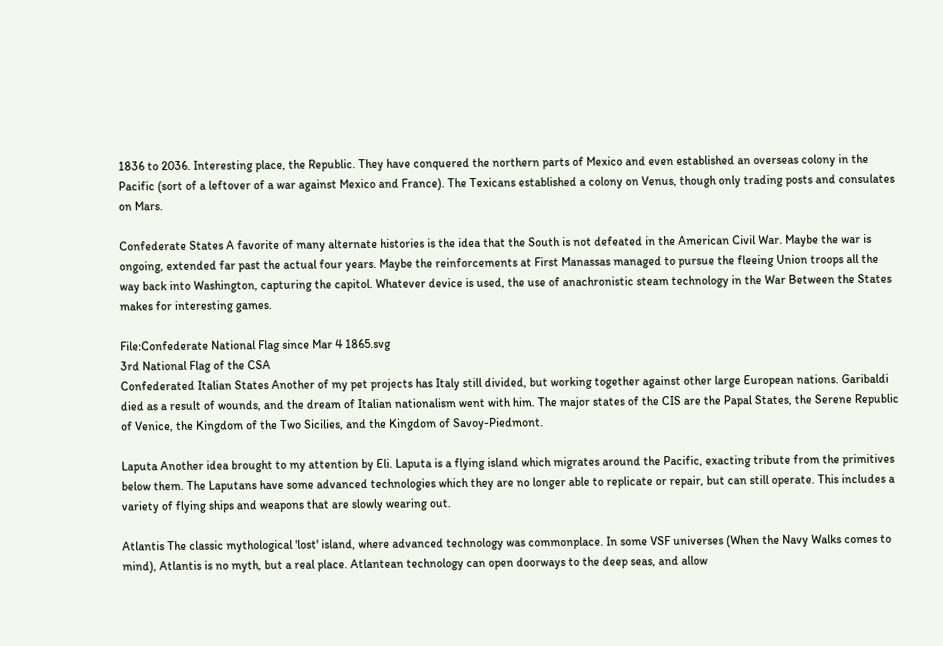1836 to 2036. Interesting place, the Republic. They have conquered the northern parts of Mexico and even established an overseas colony in the Pacific (sort of a leftover of a war against Mexico and France). The Texicans established a colony on Venus, though only trading posts and consulates on Mars.

Confederate States A favorite of many alternate histories is the idea that the South is not defeated in the American Civil War. Maybe the war is ongoing, extended far past the actual four years. Maybe the reinforcements at First Manassas managed to pursue the fleeing Union troops all the way back into Washington, capturing the capitol. Whatever device is used, the use of anachronistic steam technology in the War Between the States makes for interesting games.

File:Confederate National Flag since Mar 4 1865.svg
3rd National Flag of the CSA
Confederated Italian States Another of my pet projects has Italy still divided, but working together against other large European nations. Garibaldi died as a result of wounds, and the dream of Italian nationalism went with him. The major states of the CIS are the Papal States, the Serene Republic of Venice, the Kingdom of the Two Sicilies, and the Kingdom of Savoy-Piedmont.

Laputa Another idea brought to my attention by Eli. Laputa is a flying island which migrates around the Pacific, exacting tribute from the primitives below them. The Laputans have some advanced technologies which they are no longer able to replicate or repair, but can still operate. This includes a variety of flying ships and weapons that are slowly wearing out.

Atlantis The classic mythological 'lost' island, where advanced technology was commonplace. In some VSF universes (When the Navy Walks comes to mind), Atlantis is no myth, but a real place. Atlantean technology can open doorways to the deep seas, and allow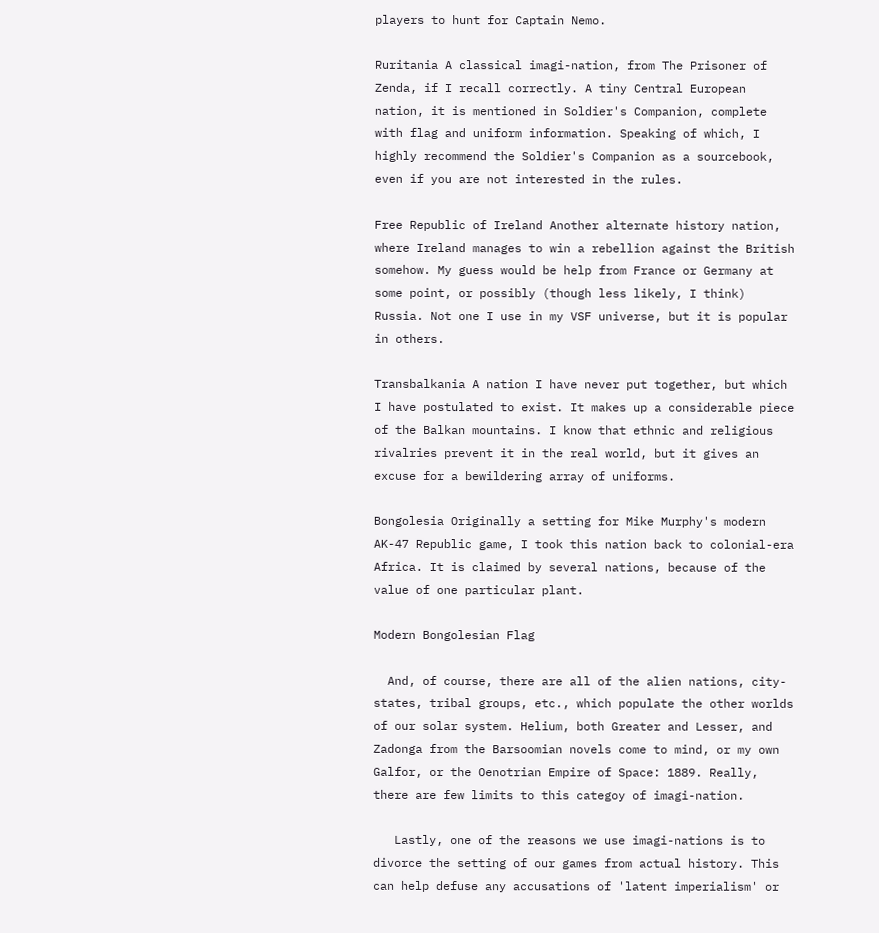players to hunt for Captain Nemo.

Ruritania A classical imagi-nation, from The Prisoner of Zenda, if I recall correctly. A tiny Central European nation, it is mentioned in Soldier's Companion, complete with flag and uniform information. Speaking of which, I highly recommend the Soldier's Companion as a sourcebook, even if you are not interested in the rules.

Free Republic of Ireland Another alternate history nation, where Ireland manages to win a rebellion against the British somehow. My guess would be help from France or Germany at some point, or possibly (though less likely, I think) Russia. Not one I use in my VSF universe, but it is popular in others.

Transbalkania A nation I have never put together, but which I have postulated to exist. It makes up a considerable piece of the Balkan mountains. I know that ethnic and religious rivalries prevent it in the real world, but it gives an excuse for a bewildering array of uniforms.

Bongolesia Originally a setting for Mike Murphy's modern AK-47 Republic game, I took this nation back to colonial-era Africa. It is claimed by several nations, because of the value of one particular plant.

Modern Bongolesian Flag

  And, of course, there are all of the alien nations, city-states, tribal groups, etc., which populate the other worlds of our solar system. Helium, both Greater and Lesser, and Zadonga from the Barsoomian novels come to mind, or my own Galfor, or the Oenotrian Empire of Space: 1889. Really, there are few limits to this categoy of imagi-nation.

   Lastly, one of the reasons we use imagi-nations is to divorce the setting of our games from actual history. This can help defuse any accusations of 'latent imperialism' or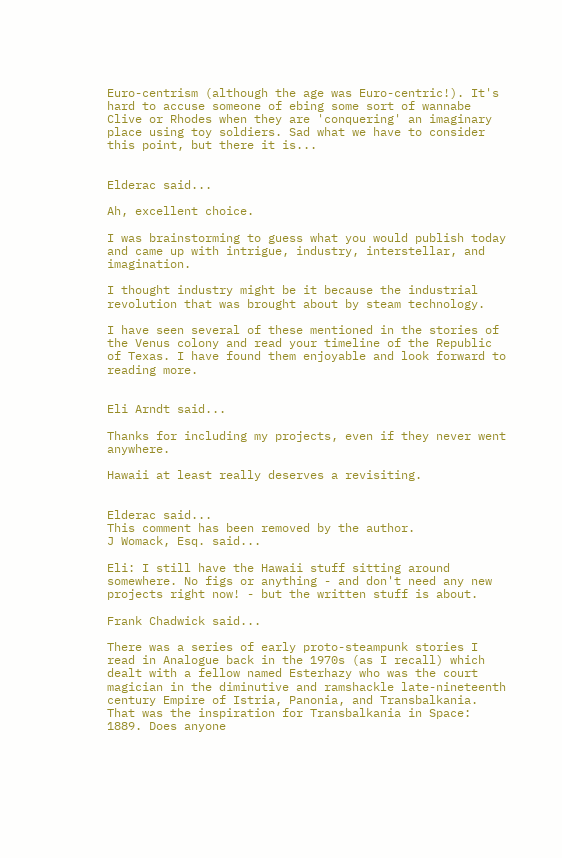Euro-centrism (although the age was Euro-centric!). It's hard to accuse someone of ebing some sort of wannabe Clive or Rhodes when they are 'conquering' an imaginary place using toy soldiers. Sad what we have to consider this point, but there it is...


Elderac said...

Ah, excellent choice.

I was brainstorming to guess what you would publish today and came up with intrigue, industry, interstellar, and imagination.

I thought industry might be it because the industrial revolution that was brought about by steam technology.

I have seen several of these mentioned in the stories of the Venus colony and read your timeline of the Republic of Texas. I have found them enjoyable and look forward to reading more.


Eli Arndt said...

Thanks for including my projects, even if they never went anywhere.

Hawaii at least really deserves a revisiting.


Elderac said...
This comment has been removed by the author.
J Womack, Esq. said...

Eli: I still have the Hawaii stuff sitting around somewhere. No figs or anything - and don't need any new projects right now! - but the written stuff is about.

Frank Chadwick said...

There was a series of early proto-steampunk stories I read in Analogue back in the 1970s (as I recall) which dealt with a fellow named Esterhazy who was the court magician in the diminutive and ramshackle late-nineteenth century Empire of Istria, Panonia, and Transbalkania. That was the inspiration for Transbalkania in Space: 1889. Does anyone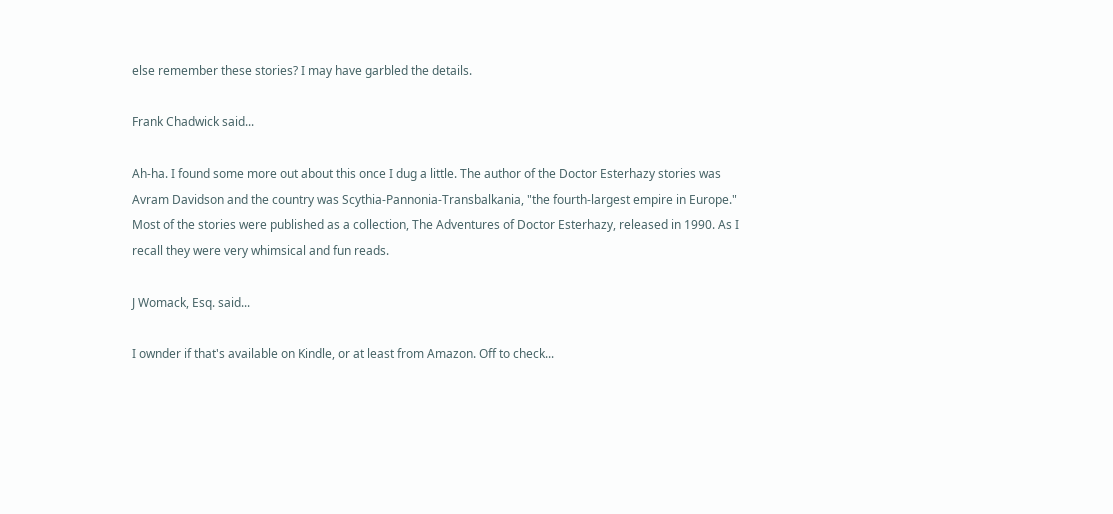else remember these stories? I may have garbled the details.

Frank Chadwick said...

Ah-ha. I found some more out about this once I dug a little. The author of the Doctor Esterhazy stories was Avram Davidson and the country was Scythia-Pannonia-Transbalkania, "the fourth-largest empire in Europe." Most of the stories were published as a collection, The Adventures of Doctor Esterhazy, released in 1990. As I recall they were very whimsical and fun reads.

J Womack, Esq. said...

I ownder if that's available on Kindle, or at least from Amazon. Off to check...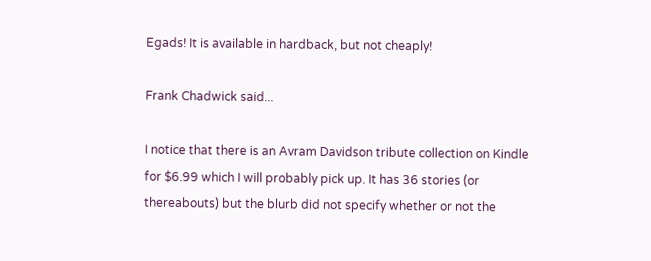Egads! It is available in hardback, but not cheaply!

Frank Chadwick said...

I notice that there is an Avram Davidson tribute collection on Kindle for $6.99 which I will probably pick up. It has 36 stories (or thereabouts) but the blurb did not specify whether or not the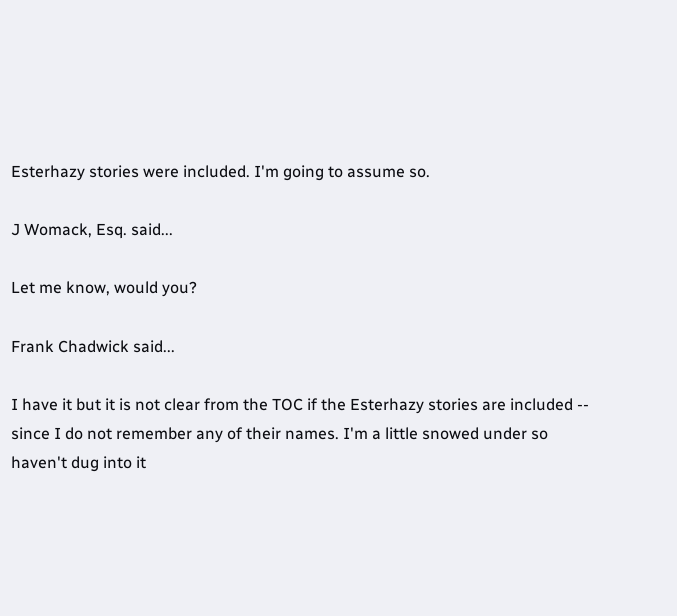Esterhazy stories were included. I'm going to assume so.

J Womack, Esq. said...

Let me know, would you?

Frank Chadwick said...

I have it but it is not clear from the TOC if the Esterhazy stories are included -- since I do not remember any of their names. I'm a little snowed under so haven't dug into it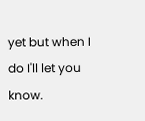yet but when I do I'll let you know.